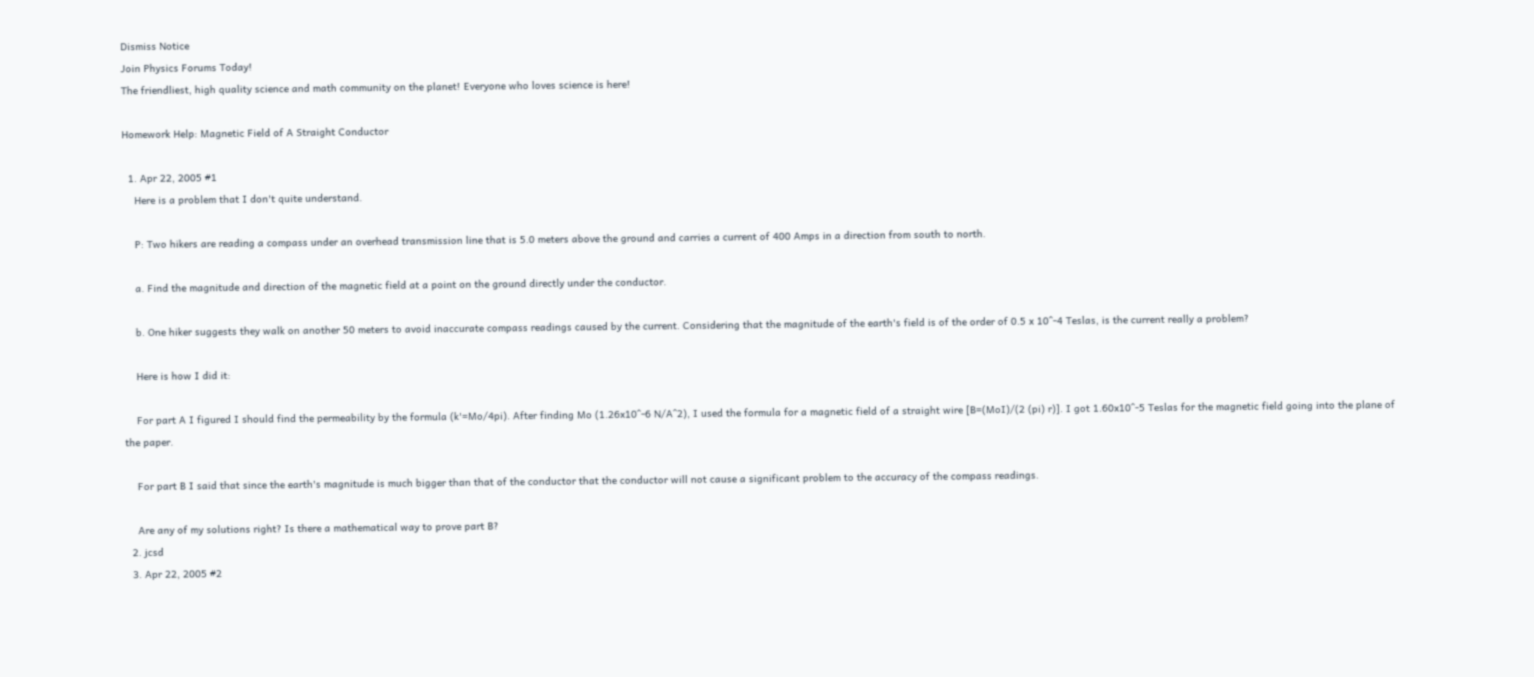Dismiss Notice
Join Physics Forums Today!
The friendliest, high quality science and math community on the planet! Everyone who loves science is here!

Homework Help: Magnetic Field of A Straight Conductor

  1. Apr 22, 2005 #1
    Here is a problem that I don't quite understand.

    P: Two hikers are reading a compass under an overhead transmission line that is 5.0 meters above the ground and carries a current of 400 Amps in a direction from south to north.

    a. Find the magnitude and direction of the magnetic field at a point on the ground directly under the conductor.

    b. One hiker suggests they walk on another 50 meters to avoid inaccurate compass readings caused by the current. Considering that the magnitude of the earth's field is of the order of 0.5 x 10^-4 Teslas, is the current really a problem?

    Here is how I did it:

    For part A I figured I should find the permeability by the formula (k'=Mo/4pi). After finding Mo (1.26x10^-6 N/A^2), I used the formula for a magnetic field of a straight wire [B=(MoI)/(2 (pi) r)]. I got 1.60x10^-5 Teslas for the magnetic field going into the plane of the paper.

    For part B I said that since the earth's magnitude is much bigger than that of the conductor that the conductor will not cause a significant problem to the accuracy of the compass readings.

    Are any of my solutions right? Is there a mathematical way to prove part B?
  2. jcsd
  3. Apr 22, 2005 #2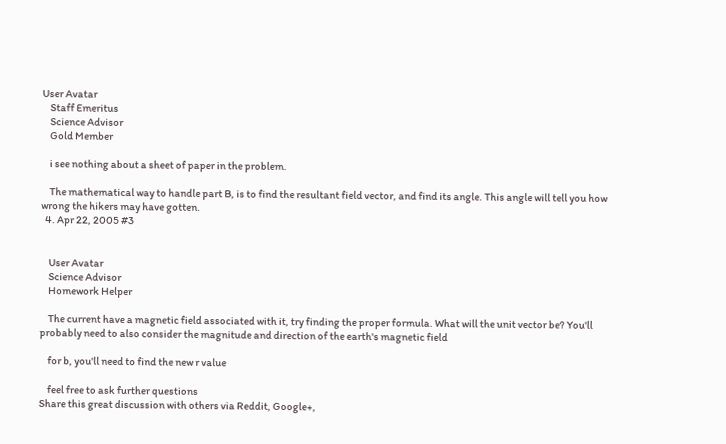User Avatar
    Staff Emeritus
    Science Advisor
    Gold Member

    i see nothing about a sheet of paper in the problem.

    The mathematical way to handle part B, is to find the resultant field vector, and find its angle. This angle will tell you how wrong the hikers may have gotten.
  4. Apr 22, 2005 #3


    User Avatar
    Science Advisor
    Homework Helper

    The current have a magnetic field associated with it, try finding the proper formula. What will the unit vector be? You'll probably need to also consider the magnitude and direction of the earth's magnetic field

    for b, you'll need to find the new r value

    feel free to ask further questions
Share this great discussion with others via Reddit, Google+,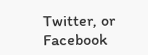Twitter, or Facebook